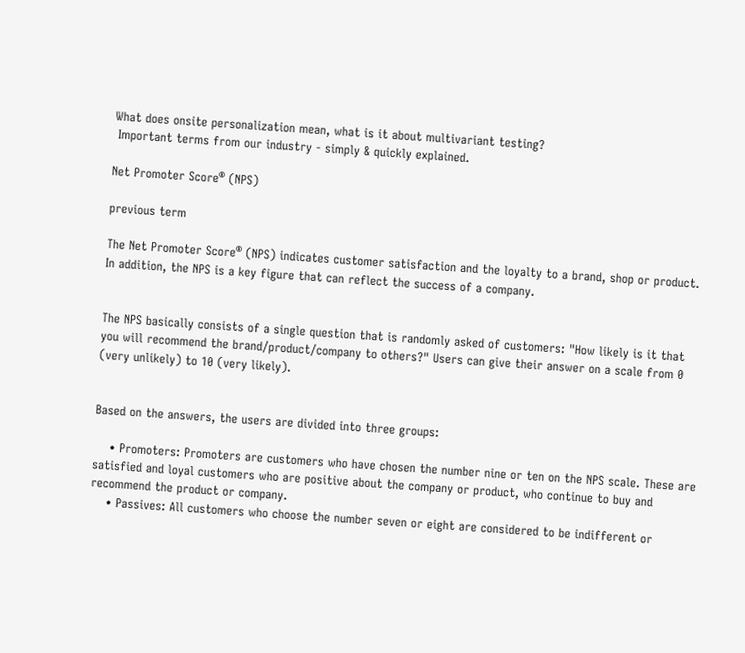What does onsite personalization mean, what is it about multivariant testing?
 Important terms from our industry - simply & quickly explained.

Net Promoter Score® (NPS)

previous term

The Net Promoter Score® (NPS) indicates customer satisfaction and the loyalty to a brand, shop or product. In addition, the NPS is a key figure that can reflect the success of a company.


The NPS basically consists of a single question that is randomly asked of customers: "How likely is it that you will recommend the brand/product/company to others?" Users can give their answer on a scale from 0 (very unlikely) to 10 (very likely).


Based on the answers, the users are divided into three groups:

    • Promoters: Promoters are customers who have chosen the number nine or ten on the NPS scale. These are satisfied and loyal customers who are positive about the company or product, who continue to buy and recommend the product or company.
    • Passives: All customers who choose the number seven or eight are considered to be indifferent or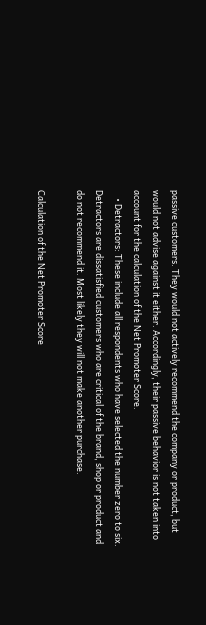passive customers. They would not actively recommend the company or product, but would not advise against it either. Accordingly, their passive behavior is not taken into account for the calculation of the Net Promoter Score.
    • Detractors: These include all respondents who have selected the number zero to six. Detractors are dissatisfied customers who are critical of the brand, shop or product and do not recommend it. Most likely they will not make another purchase.

Calculation of the Net Promoter Score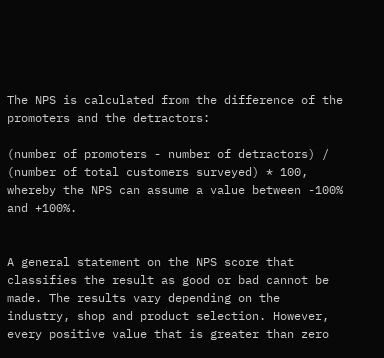The NPS is calculated from the difference of the promoters and the detractors:

(number of promoters - number of detractors) / (number of total customers surveyed) * 100, whereby the NPS can assume a value between -100% and +100%.


A general statement on the NPS score that classifies the result as good or bad cannot be made. The results vary depending on the industry, shop and product selection. However, every positive value that is greater than zero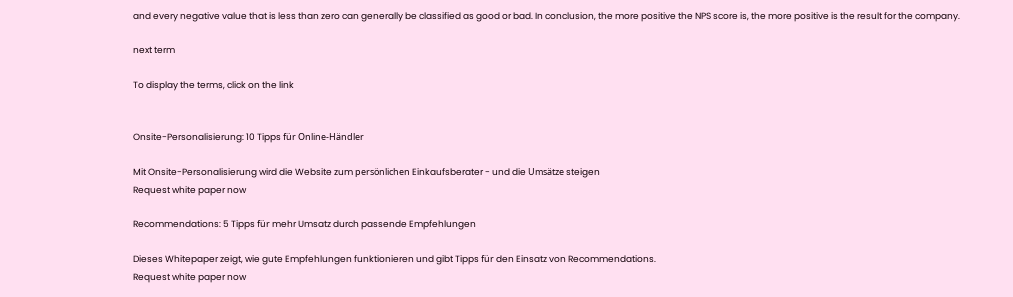and every negative value that is less than zero can generally be classified as good or bad. In conclusion, the more positive the NPS score is, the more positive is the result for the company.

next term

To display the terms, click on the link


Onsite-Personalisierung: 10 Tipps für Online-Händler

Mit Onsite-Personalisierung wird die Website zum persönlichen Einkaufsberater - und die Umsätze steigen
Request white paper now

Recommendations: 5 Tipps für mehr Umsatz durch passende Empfehlungen

Dieses Whitepaper zeigt, wie gute Empfehlungen funktionieren und gibt Tipps für den Einsatz von Recommendations.
Request white paper now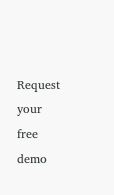Request your free demo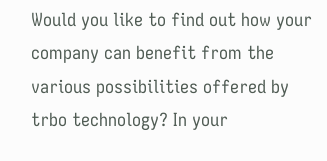Would you like to find out how your company can benefit from the various possibilities offered by trbo technology? In your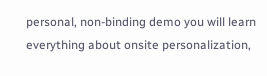personal, non-binding demo you will learn everything about onsite personalization,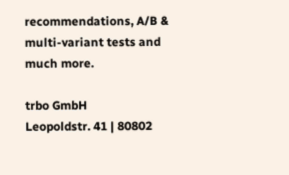recommendations, A/B & multi-variant tests and much more.

trbo GmbH
Leopoldstr. 41 | 80802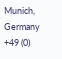Munich, Germany
+49 (0)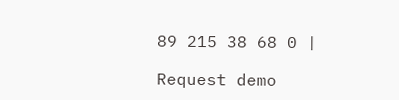89 215 38 68 0 |

Request demo